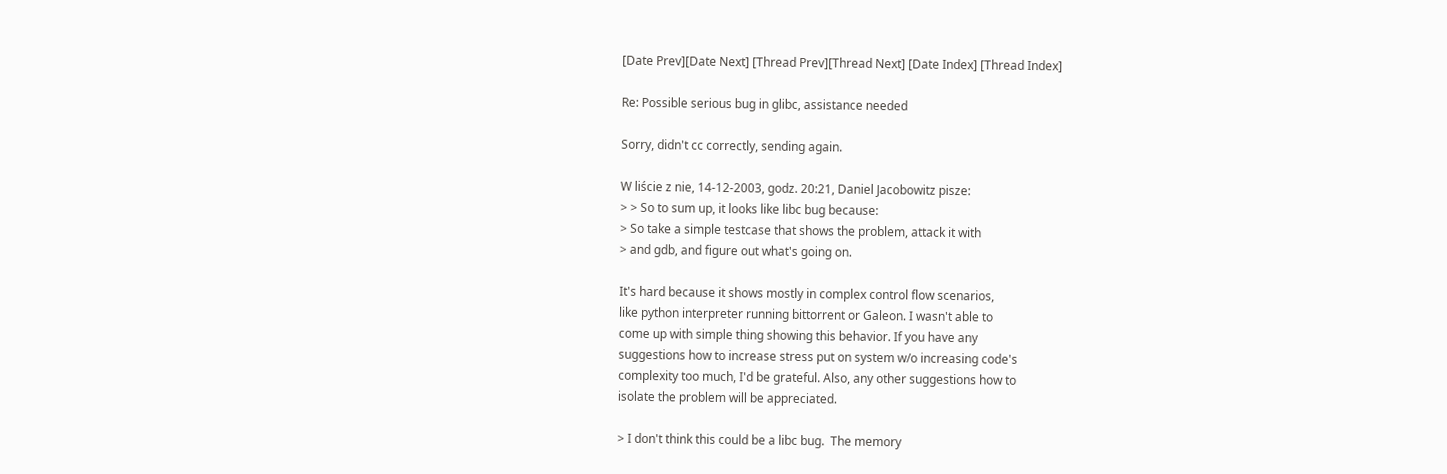[Date Prev][Date Next] [Thread Prev][Thread Next] [Date Index] [Thread Index]

Re: Possible serious bug in glibc, assistance needed

Sorry, didn't cc correctly, sending again.

W liście z nie, 14-12-2003, godz. 20:21, Daniel Jacobowitz pisze:
> > So to sum up, it looks like libc bug because:
> So take a simple testcase that shows the problem, attack it with
> and gdb, and figure out what's going on.

It's hard because it shows mostly in complex control flow scenarios,
like python interpreter running bittorrent or Galeon. I wasn't able to
come up with simple thing showing this behavior. If you have any
suggestions how to increase stress put on system w/o increasing code's
complexity too much, I'd be grateful. Also, any other suggestions how to
isolate the problem will be appreciated.

> I don't think this could be a libc bug.  The memory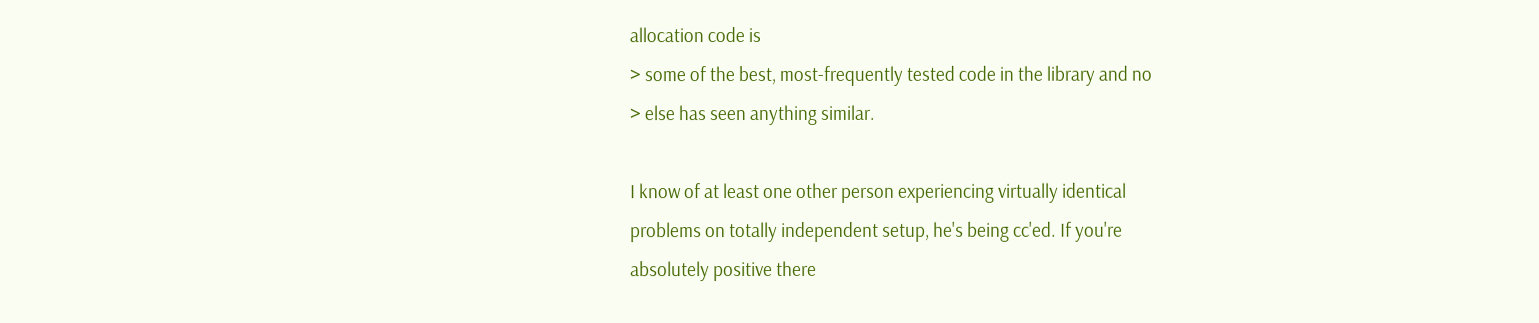allocation code is
> some of the best, most-frequently tested code in the library and no
> else has seen anything similar.

I know of at least one other person experiencing virtually identical
problems on totally independent setup, he's being cc'ed. If you're
absolutely positive there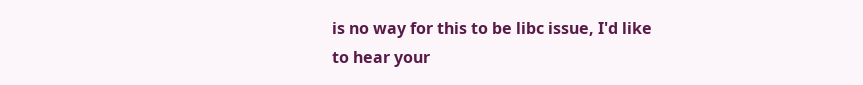is no way for this to be libc issue, I'd like
to hear your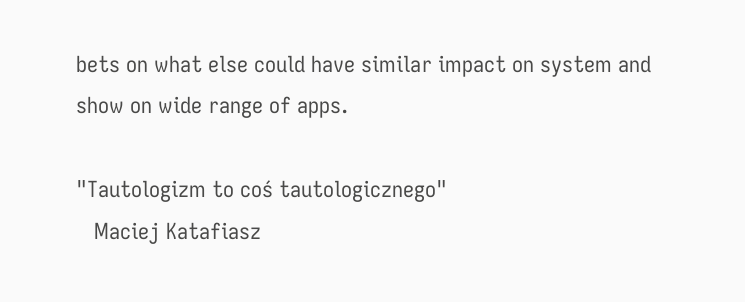bets on what else could have similar impact on system and
show on wide range of apps.

"Tautologizm to coś tautologicznego"
   Maciej Katafiasz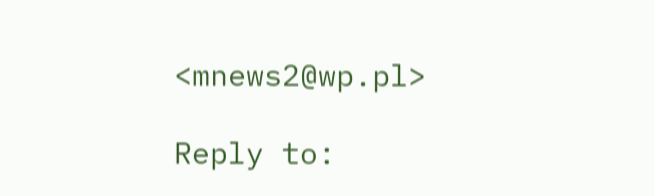<mnews2@wp.pl>

Reply to: